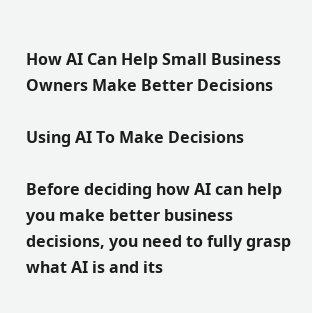How AI Can Help Small Business Owners Make Better Decisions

Using AI To Make Decisions

Before deciding how AI can help you make better business decisions, you need to fully grasp what AI is and its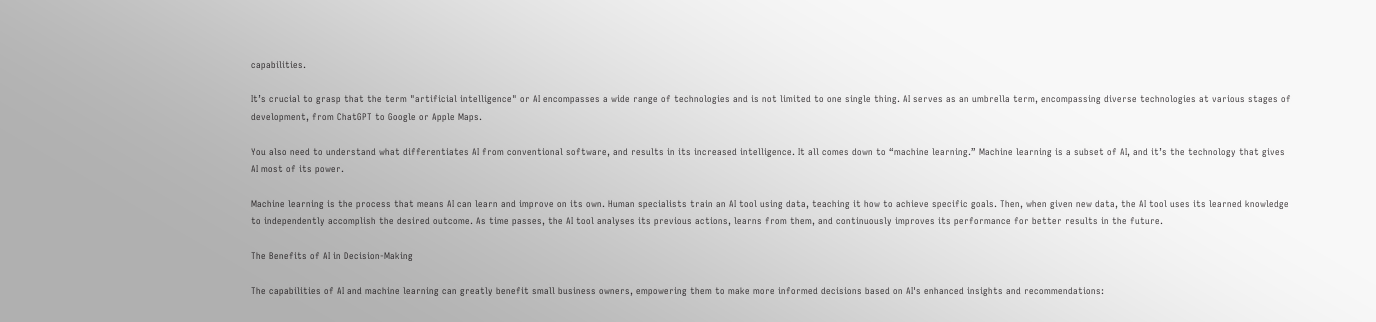capabilities.

It’s crucial to grasp that the term "artificial intelligence" or AI encompasses a wide range of technologies and is not limited to one single thing. AI serves as an umbrella term, encompassing diverse technologies at various stages of development, from ChatGPT to Google or Apple Maps.

You also need to understand what differentiates AI from conventional software, and results in its increased intelligence. It all comes down to “machine learning.” Machine learning is a subset of AI, and it’s the technology that gives AI most of its power.

Machine learning is the process that means AI can learn and improve on its own. Human specialists train an AI tool using data, teaching it how to achieve specific goals. Then, when given new data, the AI tool uses its learned knowledge to independently accomplish the desired outcome. As time passes, the AI tool analyses its previous actions, learns from them, and continuously improves its performance for better results in the future.

The Benefits of AI in Decision-Making

The capabilities of AI and machine learning can greatly benefit small business owners, empowering them to make more informed decisions based on AI's enhanced insights and recommendations: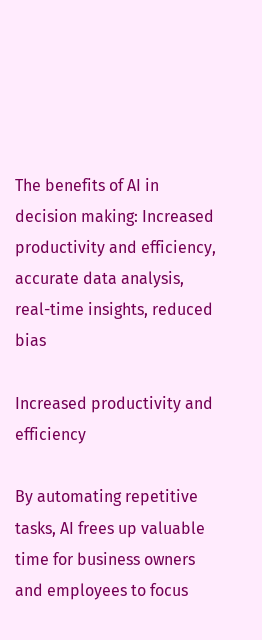The benefits of AI in decision making: Increased productivity and efficiency, accurate data analysis, real-time insights, reduced bias

Increased productivity and efficiency

By automating repetitive tasks, AI frees up valuable time for business owners and employees to focus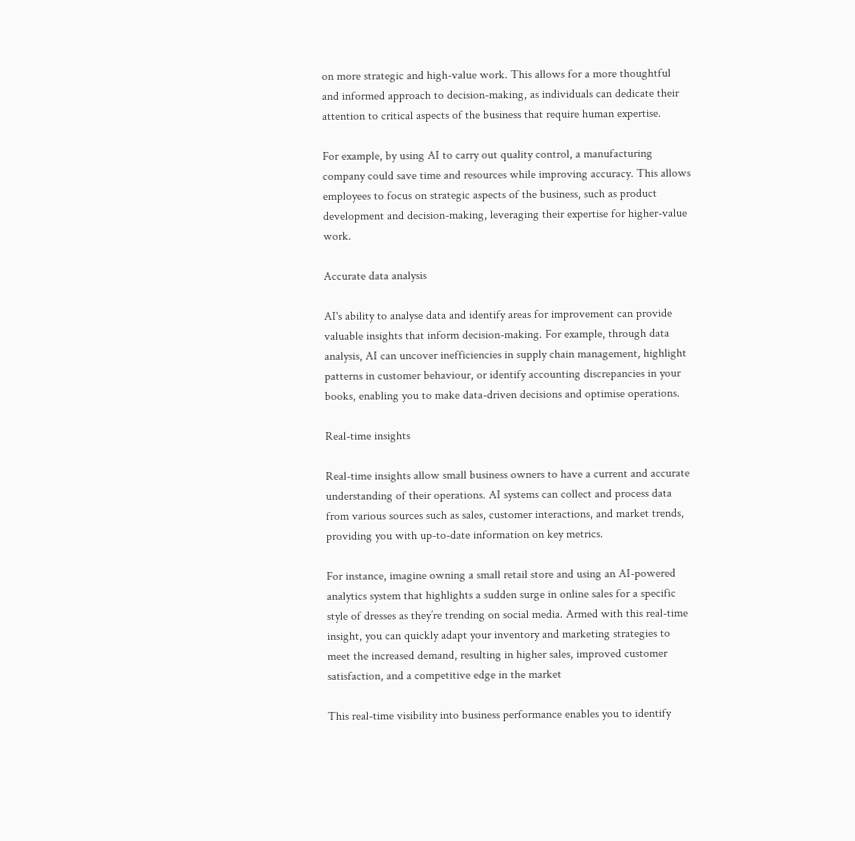on more strategic and high-value work. This allows for a more thoughtful and informed approach to decision-making, as individuals can dedicate their attention to critical aspects of the business that require human expertise.

For example, by using AI to carry out quality control, a manufacturing company could save time and resources while improving accuracy. This allows employees to focus on strategic aspects of the business, such as product development and decision-making, leveraging their expertise for higher-value work.

Accurate data analysis

AI's ability to analyse data and identify areas for improvement can provide valuable insights that inform decision-making. For example, through data analysis, AI can uncover inefficiencies in supply chain management, highlight patterns in customer behaviour, or identify accounting discrepancies in your books, enabling you to make data-driven decisions and optimise operations.

Real-time insights

Real-time insights allow small business owners to have a current and accurate understanding of their operations. AI systems can collect and process data from various sources such as sales, customer interactions, and market trends, providing you with up-to-date information on key metrics.

For instance, imagine owning a small retail store and using an AI-powered analytics system that highlights a sudden surge in online sales for a specific style of dresses as they’re trending on social media. Armed with this real-time insight, you can quickly adapt your inventory and marketing strategies to meet the increased demand, resulting in higher sales, improved customer satisfaction, and a competitive edge in the market

This real-time visibility into business performance enables you to identify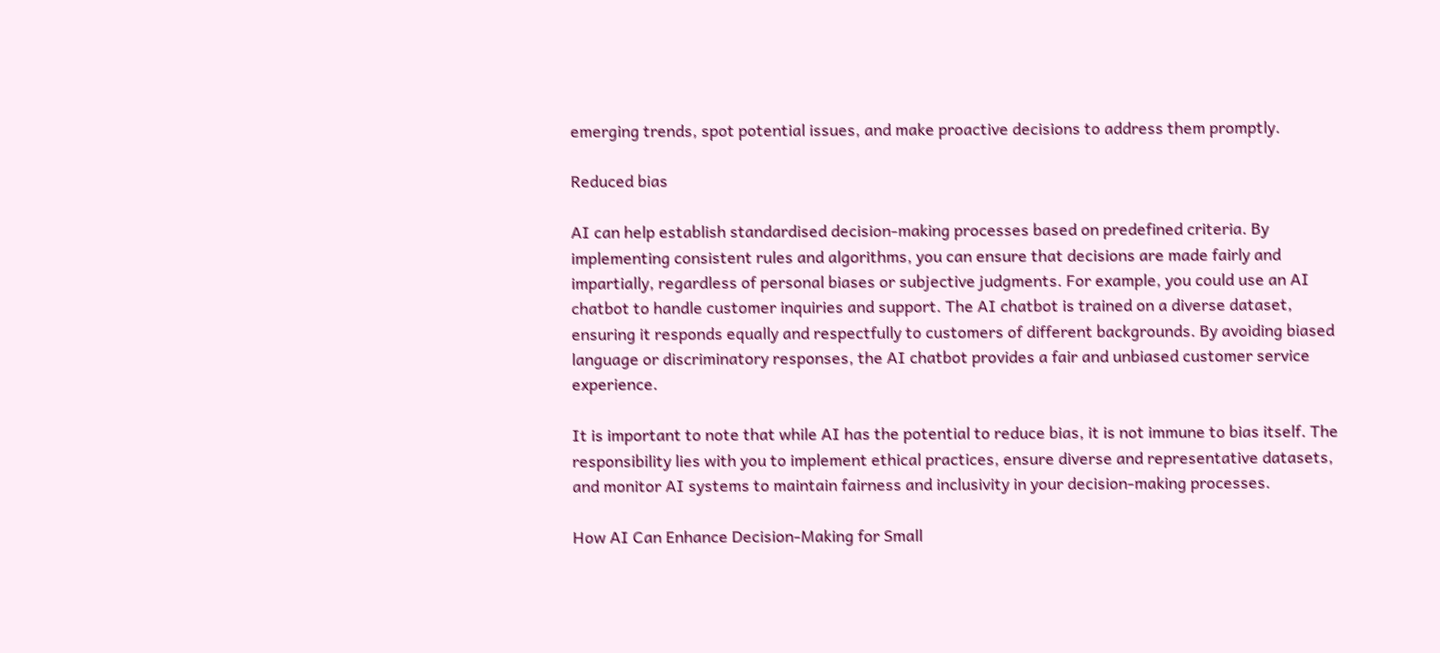emerging trends, spot potential issues, and make proactive decisions to address them promptly.

Reduced bias

AI can help establish standardised decision-making processes based on predefined criteria. By implementing consistent rules and algorithms, you can ensure that decisions are made fairly and impartially, regardless of personal biases or subjective judgments. For example, you could use an AI chatbot to handle customer inquiries and support. The AI chatbot is trained on a diverse dataset, ensuring it responds equally and respectfully to customers of different backgrounds. By avoiding biased language or discriminatory responses, the AI chatbot provides a fair and unbiased customer service experience.

It is important to note that while AI has the potential to reduce bias, it is not immune to bias itself. The responsibility lies with you to implement ethical practices, ensure diverse and representative datasets, and monitor AI systems to maintain fairness and inclusivity in your decision-making processes.

How AI Can Enhance Decision-Making for Small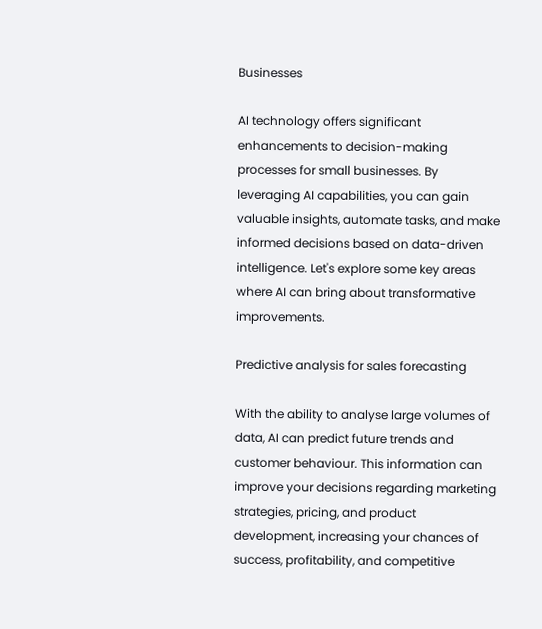Businesses

AI technology offers significant enhancements to decision-making processes for small businesses. By leveraging AI capabilities, you can gain valuable insights, automate tasks, and make informed decisions based on data-driven intelligence. Let's explore some key areas where AI can bring about transformative improvements.

Predictive analysis for sales forecasting

With the ability to analyse large volumes of data, AI can predict future trends and customer behaviour. This information can improve your decisions regarding marketing strategies, pricing, and product development, increasing your chances of success, profitability, and competitive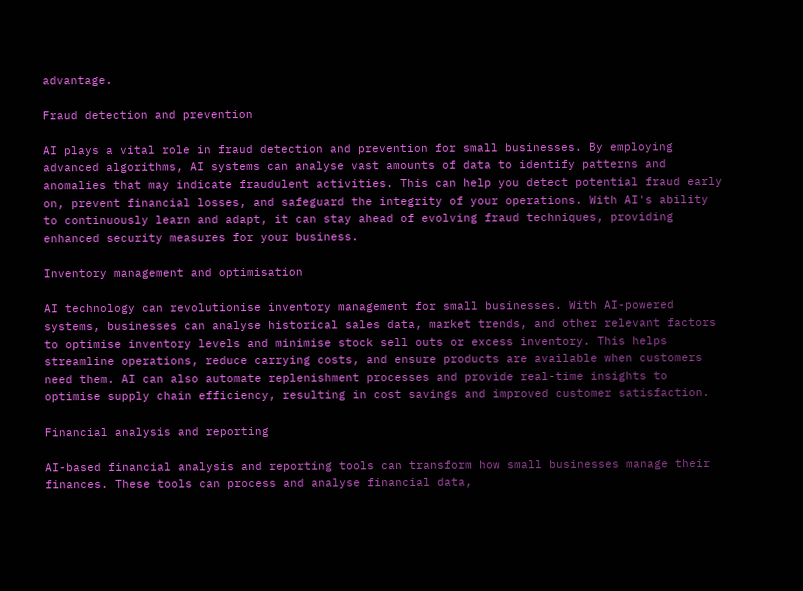advantage.

Fraud detection and prevention

AI plays a vital role in fraud detection and prevention for small businesses. By employing advanced algorithms, AI systems can analyse vast amounts of data to identify patterns and anomalies that may indicate fraudulent activities. This can help you detect potential fraud early on, prevent financial losses, and safeguard the integrity of your operations. With AI's ability to continuously learn and adapt, it can stay ahead of evolving fraud techniques, providing enhanced security measures for your business.

Inventory management and optimisation

AI technology can revolutionise inventory management for small businesses. With AI-powered systems, businesses can analyse historical sales data, market trends, and other relevant factors to optimise inventory levels and minimise stock sell outs or excess inventory. This helps streamline operations, reduce carrying costs, and ensure products are available when customers need them. AI can also automate replenishment processes and provide real-time insights to optimise supply chain efficiency, resulting in cost savings and improved customer satisfaction.

Financial analysis and reporting

AI-based financial analysis and reporting tools can transform how small businesses manage their finances. These tools can process and analyse financial data,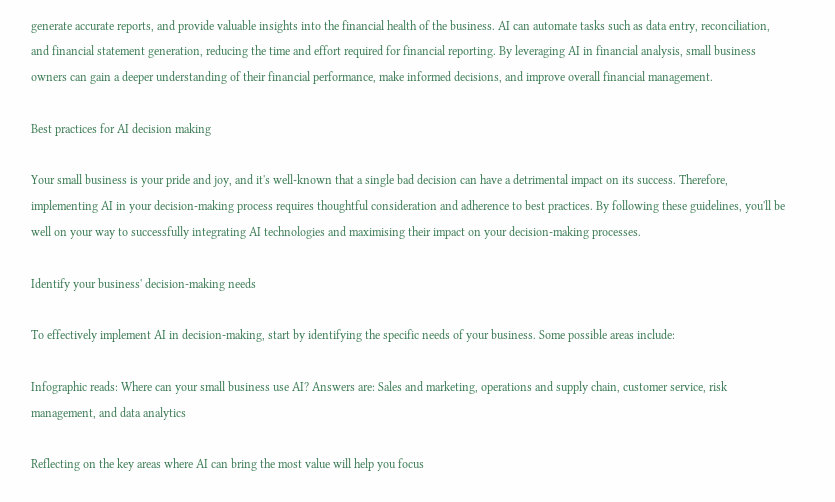generate accurate reports, and provide valuable insights into the financial health of the business. AI can automate tasks such as data entry, reconciliation, and financial statement generation, reducing the time and effort required for financial reporting. By leveraging AI in financial analysis, small business owners can gain a deeper understanding of their financial performance, make informed decisions, and improve overall financial management.

Best practices for AI decision making

Your small business is your pride and joy, and it's well-known that a single bad decision can have a detrimental impact on its success. Therefore, implementing AI in your decision-making process requires thoughtful consideration and adherence to best practices. By following these guidelines, you'll be well on your way to successfully integrating AI technologies and maximising their impact on your decision-making processes.

Identify your business' decision-making needs

To effectively implement AI in decision-making, start by identifying the specific needs of your business. Some possible areas include:

Infographic reads: Where can your small business use AI? Answers are: Sales and marketing, operations and supply chain, customer service, risk management, and data analytics

Reflecting on the key areas where AI can bring the most value will help you focus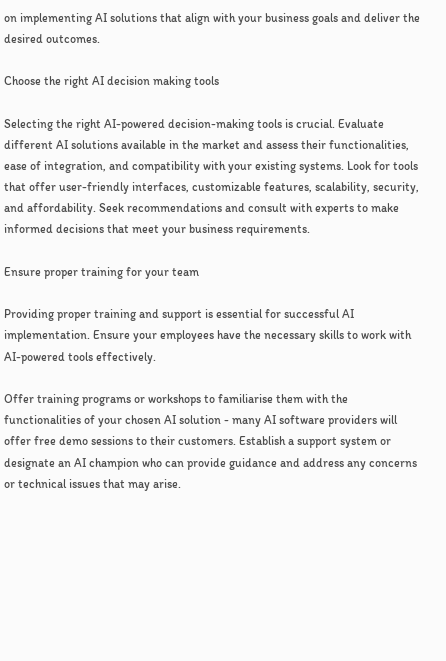on implementing AI solutions that align with your business goals and deliver the desired outcomes.

Choose the right AI decision making tools

Selecting the right AI-powered decision-making tools is crucial. Evaluate different AI solutions available in the market and assess their functionalities, ease of integration, and compatibility with your existing systems. Look for tools that offer user-friendly interfaces, customizable features, scalability, security, and affordability. Seek recommendations and consult with experts to make informed decisions that meet your business requirements.

Ensure proper training for your team

Providing proper training and support is essential for successful AI implementation. Ensure your employees have the necessary skills to work with AI-powered tools effectively.

Offer training programs or workshops to familiarise them with the functionalities of your chosen AI solution - many AI software providers will offer free demo sessions to their customers. Establish a support system or designate an AI champion who can provide guidance and address any concerns or technical issues that may arise.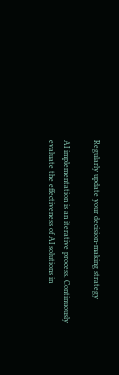Regularly update your decision-making strategy

AI implementation is an iterative process. Continuously evaluate the effectiveness of AI solutions in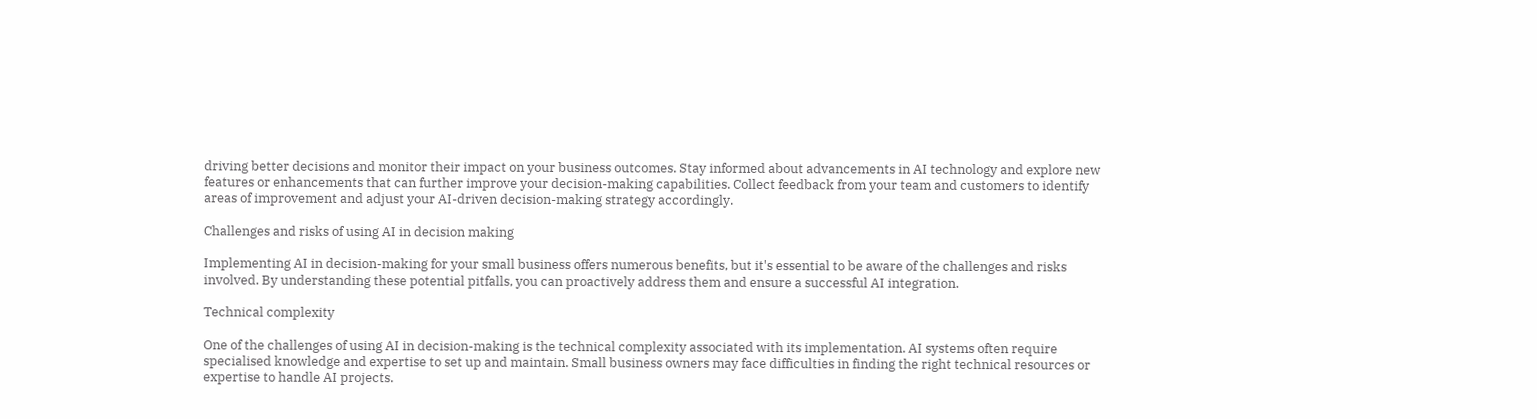driving better decisions and monitor their impact on your business outcomes. Stay informed about advancements in AI technology and explore new features or enhancements that can further improve your decision-making capabilities. Collect feedback from your team and customers to identify areas of improvement and adjust your AI-driven decision-making strategy accordingly.

Challenges and risks of using AI in decision making

Implementing AI in decision-making for your small business offers numerous benefits, but it's essential to be aware of the challenges and risks involved. By understanding these potential pitfalls, you can proactively address them and ensure a successful AI integration.

Technical complexity

One of the challenges of using AI in decision-making is the technical complexity associated with its implementation. AI systems often require specialised knowledge and expertise to set up and maintain. Small business owners may face difficulties in finding the right technical resources or expertise to handle AI projects.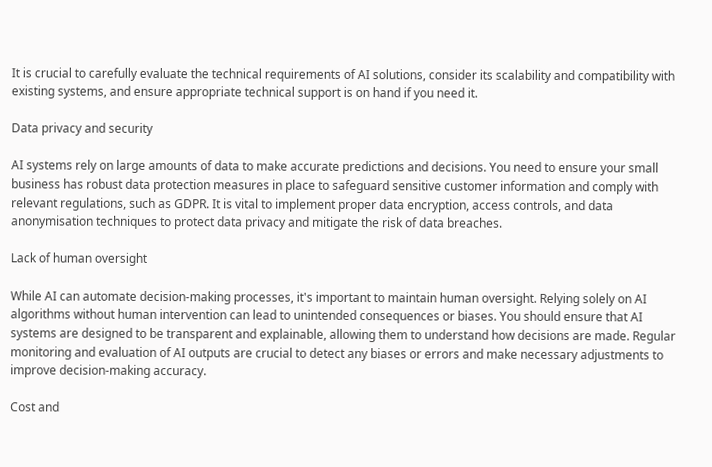It is crucial to carefully evaluate the technical requirements of AI solutions, consider its scalability and compatibility with existing systems, and ensure appropriate technical support is on hand if you need it.

Data privacy and security

AI systems rely on large amounts of data to make accurate predictions and decisions. You need to ensure your small business has robust data protection measures in place to safeguard sensitive customer information and comply with relevant regulations, such as GDPR. It is vital to implement proper data encryption, access controls, and data anonymisation techniques to protect data privacy and mitigate the risk of data breaches.

Lack of human oversight

While AI can automate decision-making processes, it's important to maintain human oversight. Relying solely on AI algorithms without human intervention can lead to unintended consequences or biases. You should ensure that AI systems are designed to be transparent and explainable, allowing them to understand how decisions are made. Regular monitoring and evaluation of AI outputs are crucial to detect any biases or errors and make necessary adjustments to improve decision-making accuracy.

Cost and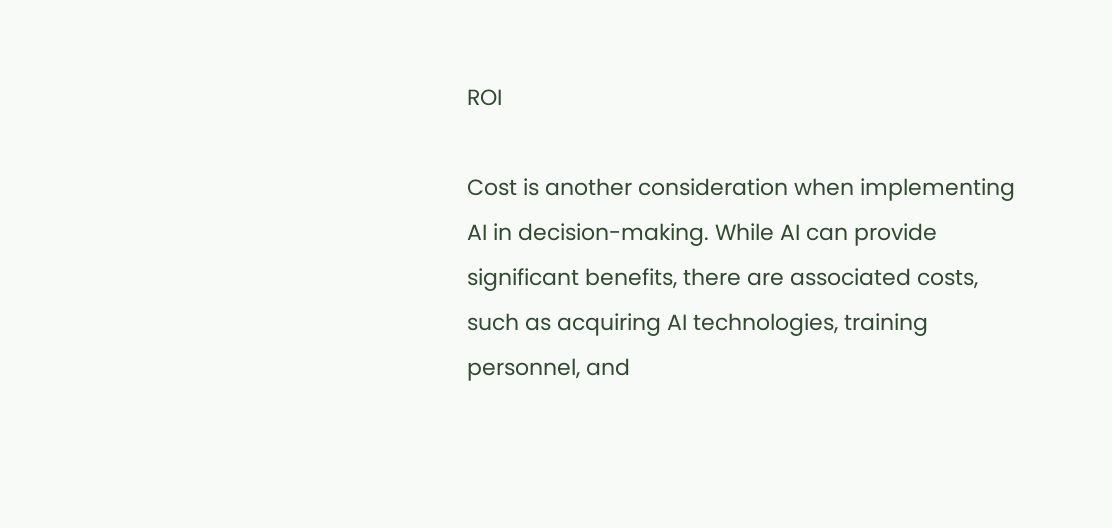ROI

Cost is another consideration when implementing AI in decision-making. While AI can provide significant benefits, there are associated costs, such as acquiring AI technologies, training personnel, and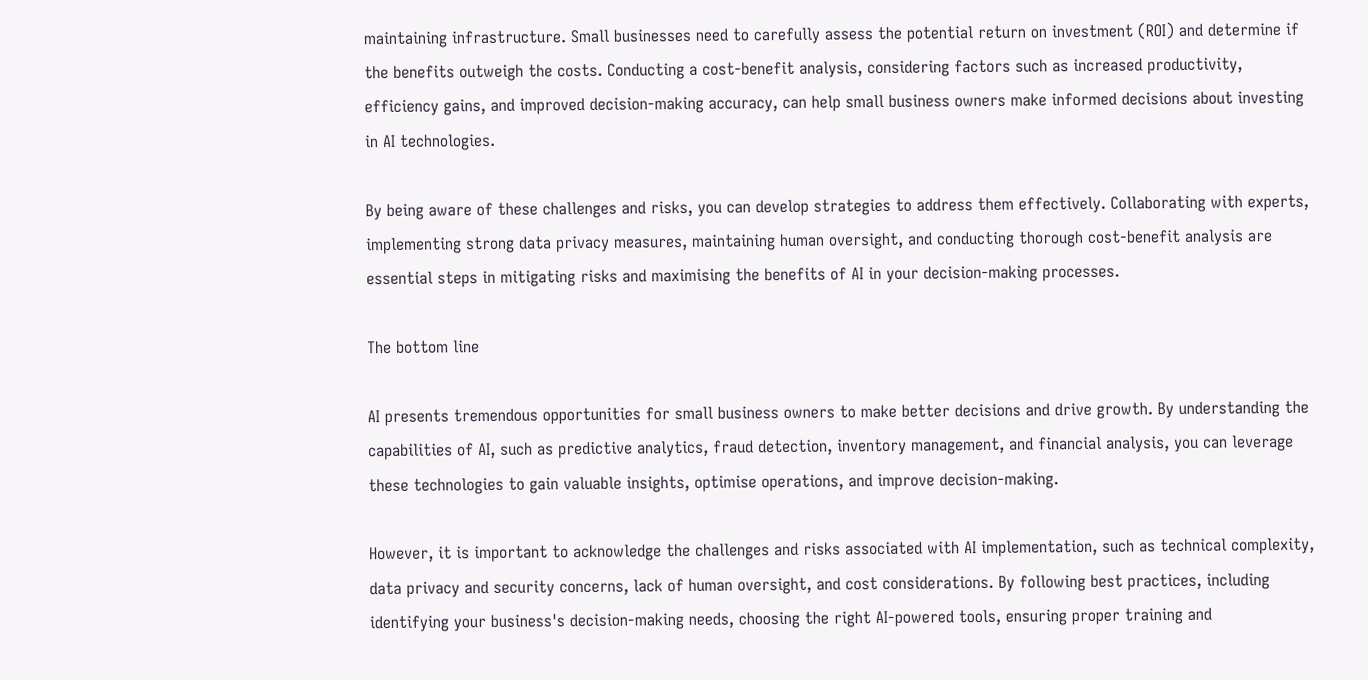maintaining infrastructure. Small businesses need to carefully assess the potential return on investment (ROI) and determine if the benefits outweigh the costs. Conducting a cost-benefit analysis, considering factors such as increased productivity, efficiency gains, and improved decision-making accuracy, can help small business owners make informed decisions about investing in AI technologies.

By being aware of these challenges and risks, you can develop strategies to address them effectively. Collaborating with experts, implementing strong data privacy measures, maintaining human oversight, and conducting thorough cost-benefit analysis are essential steps in mitigating risks and maximising the benefits of AI in your decision-making processes.

The bottom line

AI presents tremendous opportunities for small business owners to make better decisions and drive growth. By understanding the capabilities of AI, such as predictive analytics, fraud detection, inventory management, and financial analysis, you can leverage these technologies to gain valuable insights, optimise operations, and improve decision-making.

However, it is important to acknowledge the challenges and risks associated with AI implementation, such as technical complexity, data privacy and security concerns, lack of human oversight, and cost considerations. By following best practices, including identifying your business's decision-making needs, choosing the right AI-powered tools, ensuring proper training and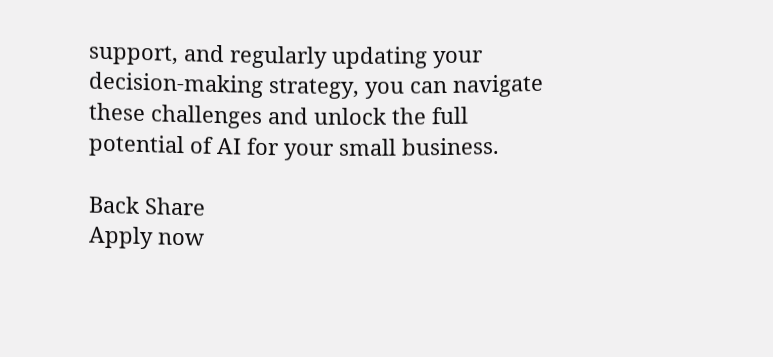support, and regularly updating your decision-making strategy, you can navigate these challenges and unlock the full potential of AI for your small business.

Back Share
Apply now